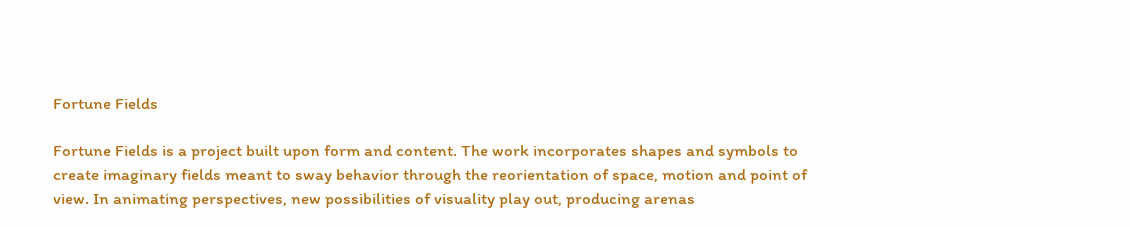Fortune Fields

Fortune Fields is a project built upon form and content. The work incorporates shapes and symbols to create imaginary fields meant to sway behavior through the reorientation of space, motion and point of view. In animating perspectives, new possibilities of visuality play out, producing arenas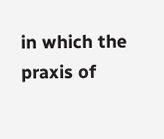in which the praxis of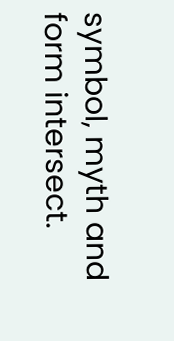symbol, myth and form intersect.